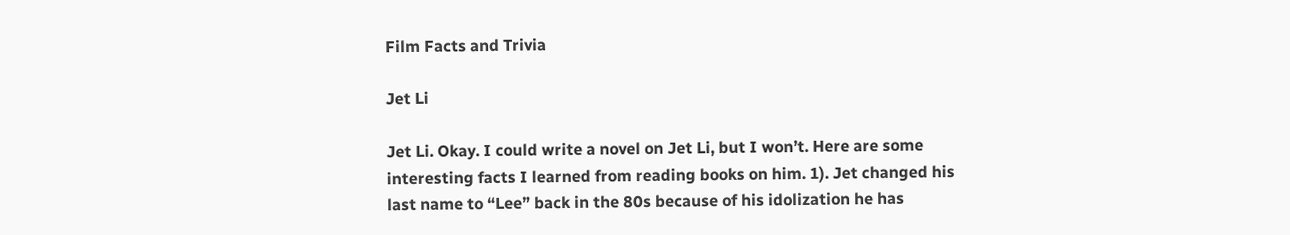Film Facts and Trivia

Jet Li

Jet Li. Okay. I could write a novel on Jet Li, but I won’t. Here are some interesting facts I learned from reading books on him. 1). Jet changed his last name to “Lee” back in the 80s because of his idolization he has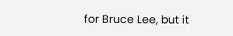for Bruce Lee, but it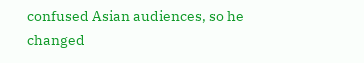confused Asian audiences, so he changed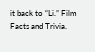it back to “Li.” Film Facts and Trivia.